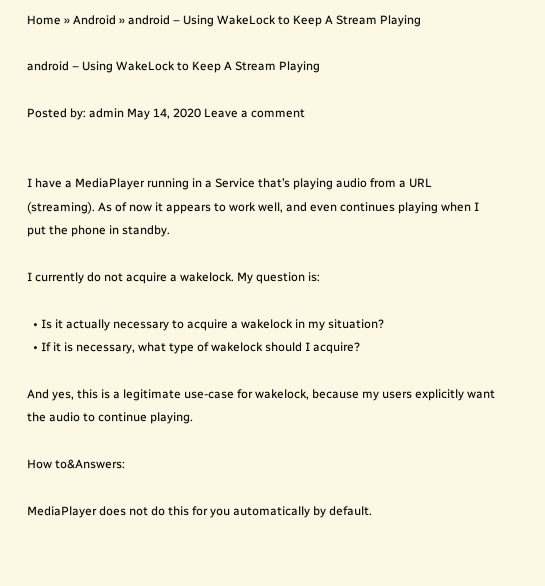Home » Android » android – Using WakeLock to Keep A Stream Playing

android – Using WakeLock to Keep A Stream Playing

Posted by: admin May 14, 2020 Leave a comment


I have a MediaPlayer running in a Service that’s playing audio from a URL (streaming). As of now it appears to work well, and even continues playing when I put the phone in standby.

I currently do not acquire a wakelock. My question is:

  • Is it actually necessary to acquire a wakelock in my situation?
  • If it is necessary, what type of wakelock should I acquire?

And yes, this is a legitimate use-case for wakelock, because my users explicitly want the audio to continue playing.

How to&Answers:

MediaPlayer does not do this for you automatically by default.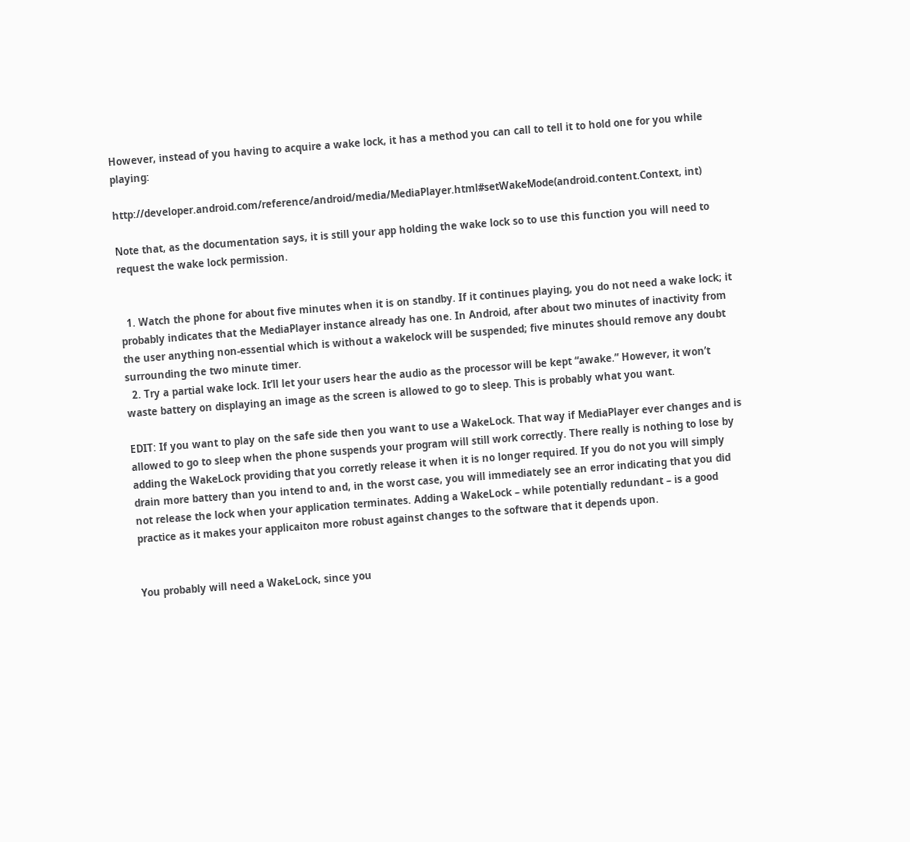However, instead of you having to acquire a wake lock, it has a method you can call to tell it to hold one for you while playing:

http://developer.android.com/reference/android/media/MediaPlayer.html#setWakeMode(android.content.Context, int)

Note that, as the documentation says, it is still your app holding the wake lock so to use this function you will need to request the wake lock permission.


  1. Watch the phone for about five minutes when it is on standby. If it continues playing, you do not need a wake lock; it probably indicates that the MediaPlayer instance already has one. In Android, after about two minutes of inactivity from the user anything non-essential which is without a wakelock will be suspended; five minutes should remove any doubt surrounding the two minute timer.
  2. Try a partial wake lock. It’ll let your users hear the audio as the processor will be kept “awake.” However, it won’t waste battery on displaying an image as the screen is allowed to go to sleep. This is probably what you want.

EDIT: If you want to play on the safe side then you want to use a WakeLock. That way if MediaPlayer ever changes and is allowed to go to sleep when the phone suspends your program will still work correctly. There really is nothing to lose by adding the WakeLock providing that you corretly release it when it is no longer required. If you do not you will simply drain more battery than you intend to and, in the worst case, you will immediately see an error indicating that you did not release the lock when your application terminates. Adding a WakeLock – while potentially redundant – is a good practice as it makes your applicaiton more robust against changes to the software that it depends upon.


You probably will need a WakeLock, since you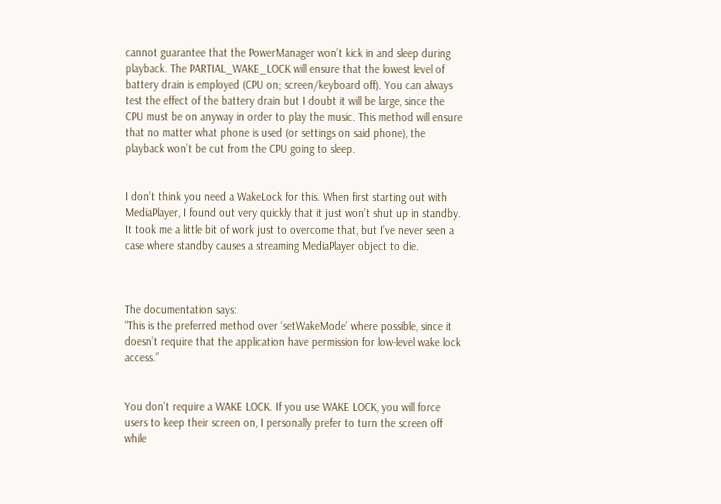cannot guarantee that the PowerManager won’t kick in and sleep during playback. The PARTIAL_WAKE_LOCK will ensure that the lowest level of battery drain is employed (CPU on; screen/keyboard off). You can always test the effect of the battery drain but I doubt it will be large, since the CPU must be on anyway in order to play the music. This method will ensure that no matter what phone is used (or settings on said phone), the playback won’t be cut from the CPU going to sleep.


I don’t think you need a WakeLock for this. When first starting out with MediaPlayer, I found out very quickly that it just won’t shut up in standby. It took me a little bit of work just to overcome that, but I’ve never seen a case where standby causes a streaming MediaPlayer object to die.



The documentation says:
“This is the preferred method over ‘setWakeMode’ where possible, since it doesn’t require that the application have permission for low-level wake lock access.”


You don’t require a WAKE LOCK. If you use WAKE LOCK, you will force users to keep their screen on, I personally prefer to turn the screen off while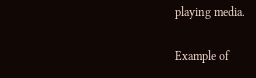playing media.

Example of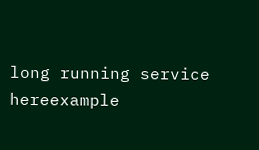long running service hereexample